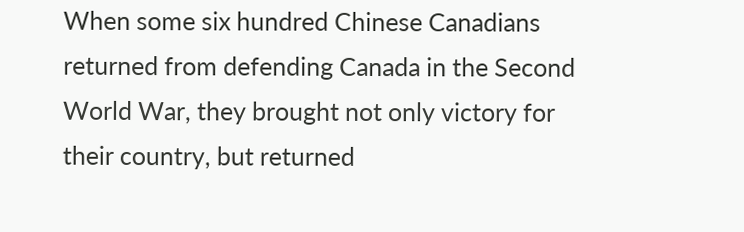When some six hundred Chinese Canadians returned from defending Canada in the Second World War, they brought not only victory for their country, but returned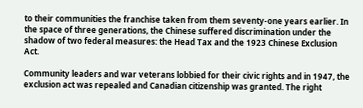to their communities the franchise taken from them seventy-one years earlier. In the space of three generations, the Chinese suffered discrimination under the shadow of two federal measures: the Head Tax and the 1923 Chinese Exclusion Act.

Community leaders and war veterans lobbied for their civic rights and in 1947, the exclusion act was repealed and Canadian citizenship was granted. The right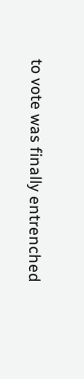to vote was finally entrenched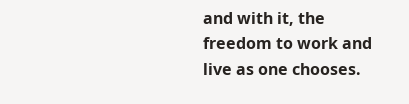and with it, the freedom to work and live as one chooses.